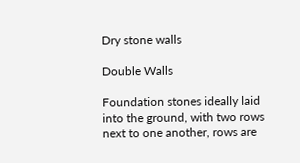Dry stone walls

Double Walls

Foundation stones ideally laid into the ground, with two rows next to one another, rows are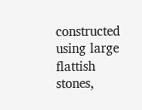constructed using large flattish stones,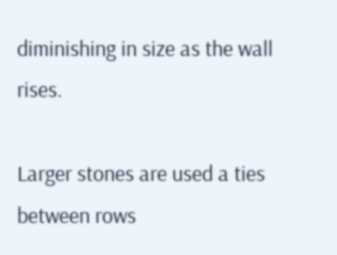diminishing in size as the wall rises.

Larger stones are used a ties between rows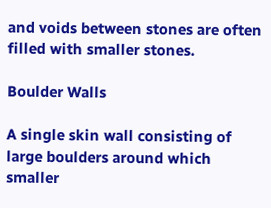and voids between stones are often filled with smaller stones.

Boulder Walls

A single skin wall consisting of large boulders around which smaller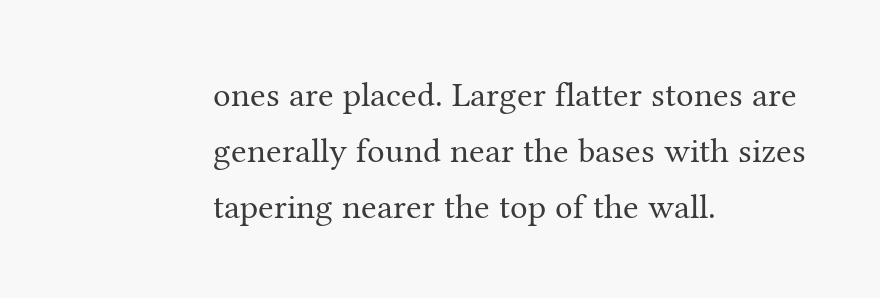ones are placed. Larger flatter stones are generally found near the bases with sizes tapering nearer the top of the wall.